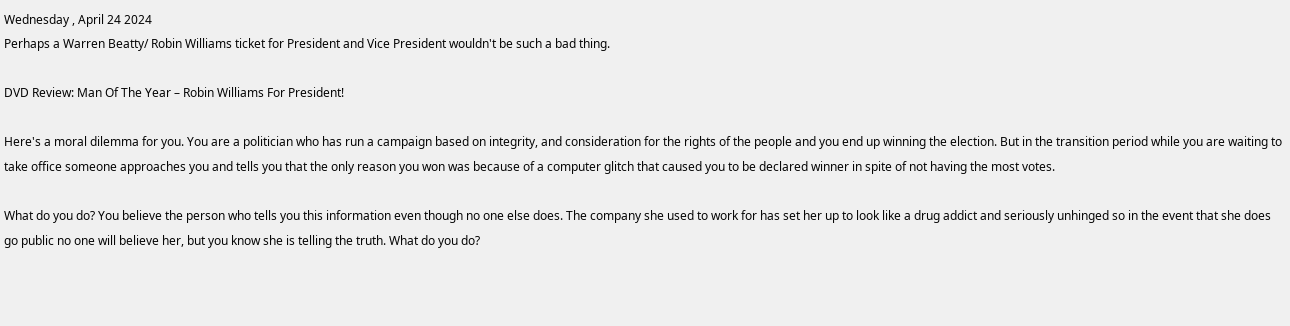Wednesday , April 24 2024
Perhaps a Warren Beatty/ Robin Williams ticket for President and Vice President wouldn't be such a bad thing.

DVD Review: Man Of The Year – Robin Williams For President!

Here's a moral dilemma for you. You are a politician who has run a campaign based on integrity, and consideration for the rights of the people and you end up winning the election. But in the transition period while you are waiting to take office someone approaches you and tells you that the only reason you won was because of a computer glitch that caused you to be declared winner in spite of not having the most votes.

What do you do? You believe the person who tells you this information even though no one else does. The company she used to work for has set her up to look like a drug addict and seriously unhinged so in the event that she does go public no one will believe her, but you know she is telling the truth. What do you do?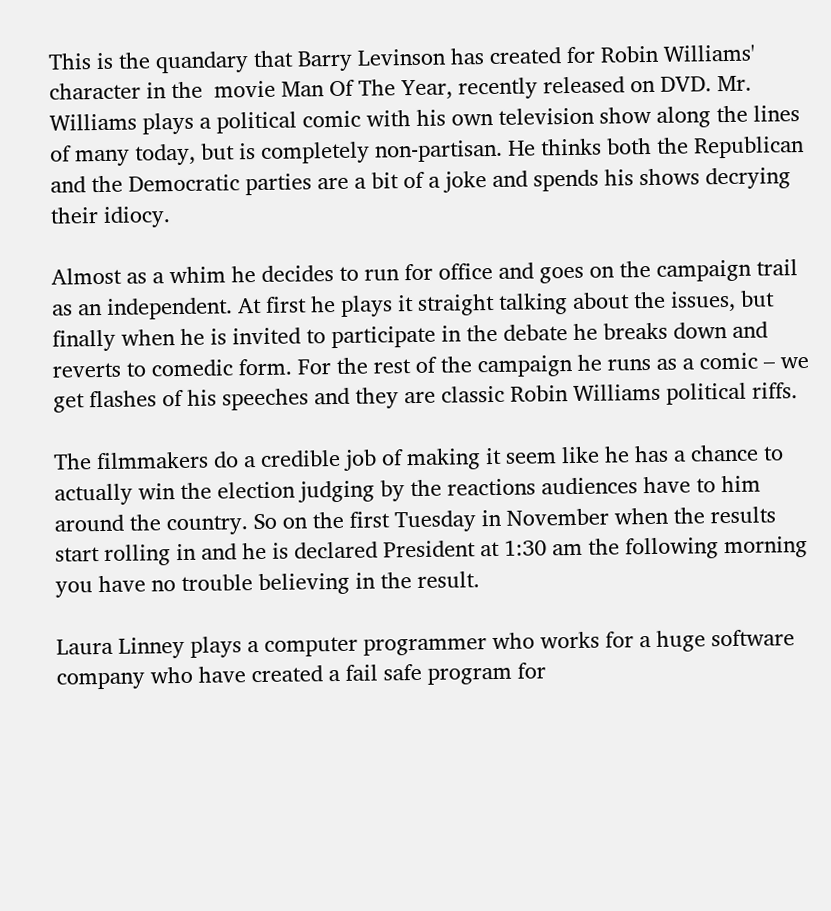This is the quandary that Barry Levinson has created for Robin Williams' character in the  movie Man Of The Year, recently released on DVD. Mr. Williams plays a political comic with his own television show along the lines of many today, but is completely non-partisan. He thinks both the Republican and the Democratic parties are a bit of a joke and spends his shows decrying their idiocy.

Almost as a whim he decides to run for office and goes on the campaign trail as an independent. At first he plays it straight talking about the issues, but finally when he is invited to participate in the debate he breaks down and reverts to comedic form. For the rest of the campaign he runs as a comic – we get flashes of his speeches and they are classic Robin Williams political riffs.

The filmmakers do a credible job of making it seem like he has a chance to actually win the election judging by the reactions audiences have to him around the country. So on the first Tuesday in November when the results start rolling in and he is declared President at 1:30 am the following morning you have no trouble believing in the result.

Laura Linney plays a computer programmer who works for a huge software company who have created a fail safe program for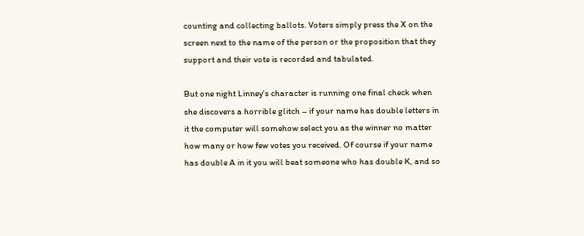counting and collecting ballots. Voters simply press the X on the screen next to the name of the person or the proposition that they support and their vote is recorded and tabulated.

But one night Linney's character is running one final check when she discovers a horrible glitch – if your name has double letters in it the computer will somehow select you as the winner no matter how many or how few votes you received. Of course if your name has double A in it you will beat someone who has double K, and so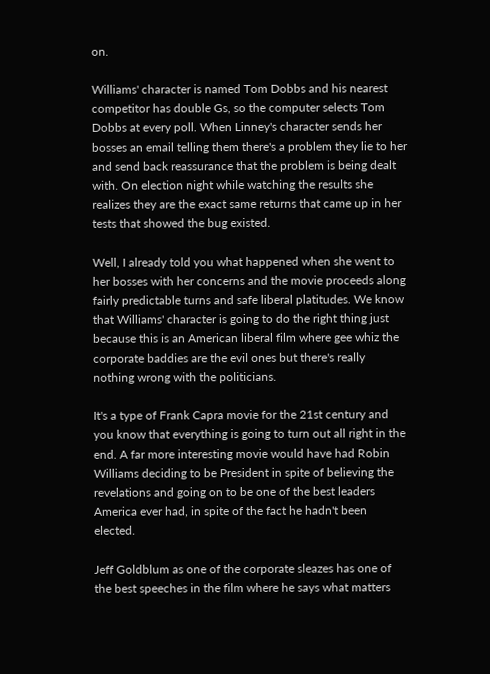on.

Williams' character is named Tom Dobbs and his nearest competitor has double Gs, so the computer selects Tom Dobbs at every poll. When Linney's character sends her bosses an email telling them there's a problem they lie to her and send back reassurance that the problem is being dealt with. On election night while watching the results she realizes they are the exact same returns that came up in her tests that showed the bug existed.

Well, I already told you what happened when she went to her bosses with her concerns and the movie proceeds along fairly predictable turns and safe liberal platitudes. We know that Williams' character is going to do the right thing just because this is an American liberal film where gee whiz the corporate baddies are the evil ones but there's really nothing wrong with the politicians.

It's a type of Frank Capra movie for the 21st century and you know that everything is going to turn out all right in the end. A far more interesting movie would have had Robin Williams deciding to be President in spite of believing the revelations and going on to be one of the best leaders America ever had, in spite of the fact he hadn't been elected.

Jeff Goldblum as one of the corporate sleazes has one of the best speeches in the film where he says what matters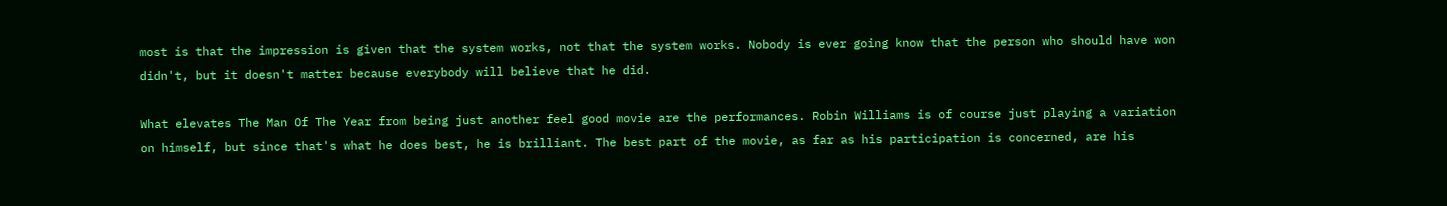most is that the impression is given that the system works, not that the system works. Nobody is ever going know that the person who should have won didn't, but it doesn't matter because everybody will believe that he did.

What elevates The Man Of The Year from being just another feel good movie are the performances. Robin Williams is of course just playing a variation on himself, but since that's what he does best, he is brilliant. The best part of the movie, as far as his participation is concerned, are his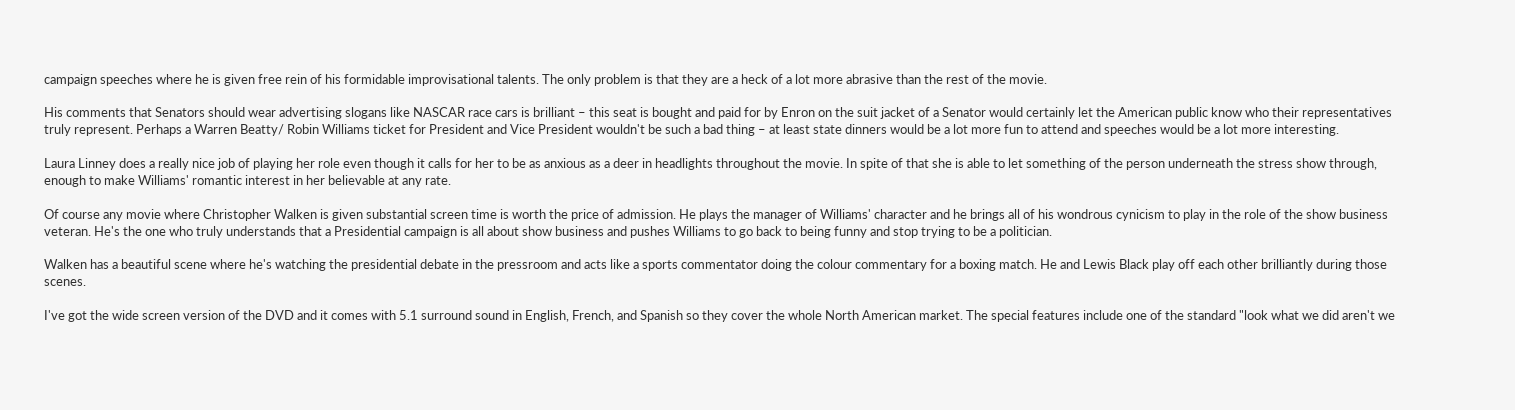campaign speeches where he is given free rein of his formidable improvisational talents. The only problem is that they are a heck of a lot more abrasive than the rest of the movie.

His comments that Senators should wear advertising slogans like NASCAR race cars is brilliant – this seat is bought and paid for by Enron on the suit jacket of a Senator would certainly let the American public know who their representatives truly represent. Perhaps a Warren Beatty/ Robin Williams ticket for President and Vice President wouldn't be such a bad thing – at least state dinners would be a lot more fun to attend and speeches would be a lot more interesting.

Laura Linney does a really nice job of playing her role even though it calls for her to be as anxious as a deer in headlights throughout the movie. In spite of that she is able to let something of the person underneath the stress show through, enough to make Williams' romantic interest in her believable at any rate.

Of course any movie where Christopher Walken is given substantial screen time is worth the price of admission. He plays the manager of Williams' character and he brings all of his wondrous cynicism to play in the role of the show business veteran. He's the one who truly understands that a Presidential campaign is all about show business and pushes Williams to go back to being funny and stop trying to be a politician.

Walken has a beautiful scene where he's watching the presidential debate in the pressroom and acts like a sports commentator doing the colour commentary for a boxing match. He and Lewis Black play off each other brilliantly during those scenes.

I've got the wide screen version of the DVD and it comes with 5.1 surround sound in English, French, and Spanish so they cover the whole North American market. The special features include one of the standard "look what we did aren't we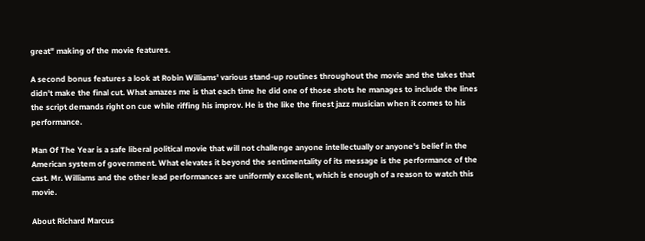great" making of the movie features.

A second bonus features a look at Robin Williams' various stand-up routines throughout the movie and the takes that didn't make the final cut. What amazes me is that each time he did one of those shots he manages to include the lines the script demands right on cue while riffing his improv. He is the like the finest jazz musician when it comes to his performance.

Man Of The Year is a safe liberal political movie that will not challenge anyone intellectually or anyone's belief in the American system of government. What elevates it beyond the sentimentality of its message is the performance of the cast. Mr. Williams and the other lead performances are uniformly excellent, which is enough of a reason to watch this movie.

About Richard Marcus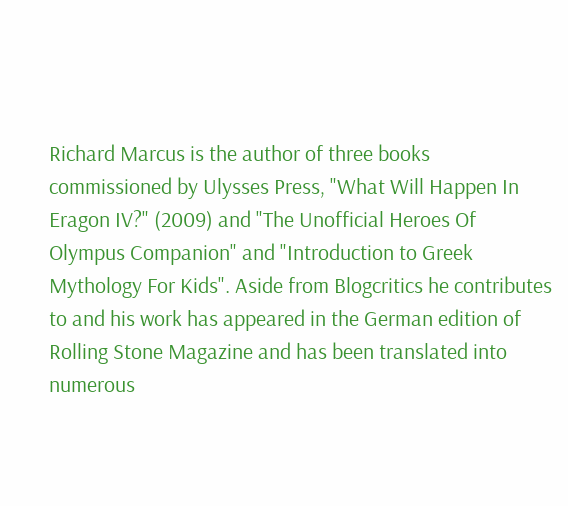Richard Marcus is the author of three books commissioned by Ulysses Press, "What Will Happen In Eragon IV?" (2009) and "The Unofficial Heroes Of Olympus Companion" and "Introduction to Greek Mythology For Kids". Aside from Blogcritics he contributes to and his work has appeared in the German edition of Rolling Stone Magazine and has been translated into numerous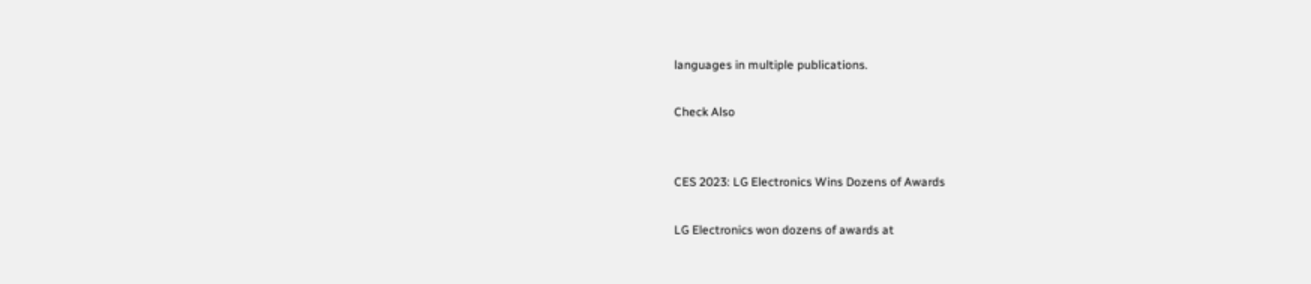languages in multiple publications.

Check Also


CES 2023: LG Electronics Wins Dozens of Awards

LG Electronics won dozens of awards at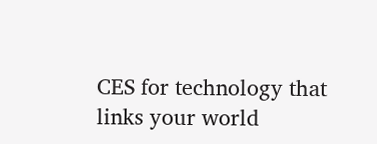CES for technology that links your world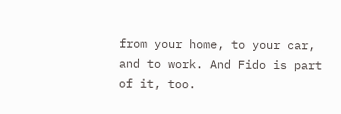from your home, to your car, and to work. And Fido is part of it, too.